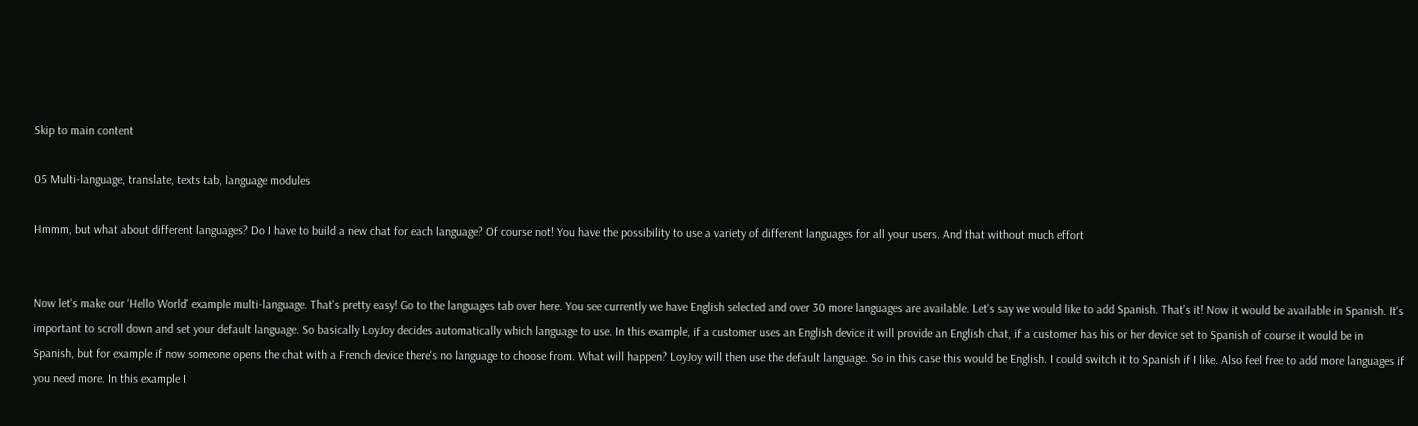Skip to main content

05 Multi-language, translate, texts tab, language modules

Hmmm, but what about different languages? Do I have to build a new chat for each language? Of course not! You have the possibility to use a variety of different languages for all your users. And that without much effort


Now let's make our 'Hello World' example multi-language. That's pretty easy! Go to the languages tab over here. You see currently we have English selected and over 30 more languages are available. Let's say we would like to add Spanish. That's it! Now it would be available in Spanish. It's important to scroll down and set your default language. So basically LoyJoy decides automatically which language to use. In this example, if a customer uses an English device it will provide an English chat, if a customer has his or her device set to Spanish of course it would be in Spanish, but for example if now someone opens the chat with a French device there's no language to choose from. What will happen? LoyJoy will then use the default language. So in this case this would be English. I could switch it to Spanish if I like. Also feel free to add more languages if you need more. In this example I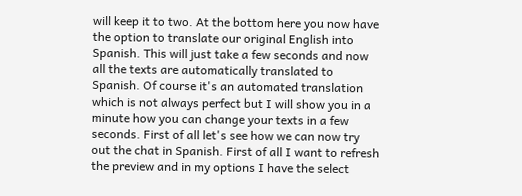will keep it to two. At the bottom here you now have the option to translate our original English into Spanish. This will just take a few seconds and now all the texts are automatically translated to Spanish. Of course it's an automated translation which is not always perfect but I will show you in a minute how you can change your texts in a few seconds. First of all let's see how we can now try out the chat in Spanish. First of all I want to refresh the preview and in my options I have the select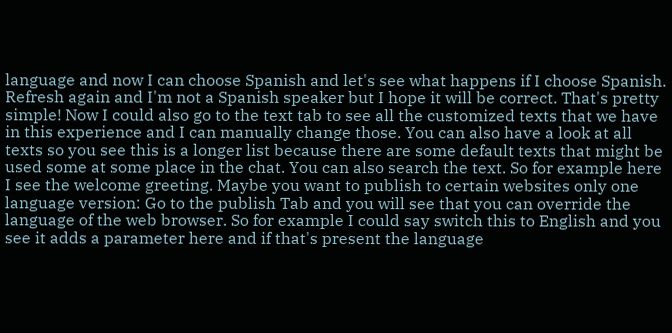language and now I can choose Spanish and let's see what happens if I choose Spanish. Refresh again and I'm not a Spanish speaker but I hope it will be correct. That's pretty simple! Now I could also go to the text tab to see all the customized texts that we have in this experience and I can manually change those. You can also have a look at all texts so you see this is a longer list because there are some default texts that might be used some at some place in the chat. You can also search the text. So for example here I see the welcome greeting. Maybe you want to publish to certain websites only one language version: Go to the publish Tab and you will see that you can override the language of the web browser. So for example I could say switch this to English and you see it adds a parameter here and if that's present the language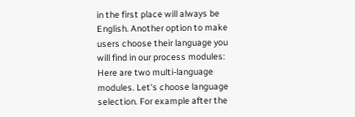in the first place will always be English. Another option to make users choose their language you will find in our process modules: Here are two multi-language modules. Let's choose language selection. For example after the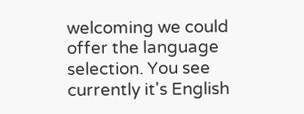welcoming we could offer the language selection. You see currently it's English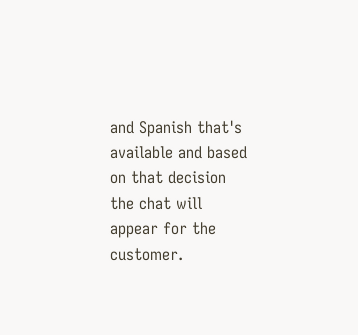and Spanish that's available and based on that decision the chat will appear for the customer.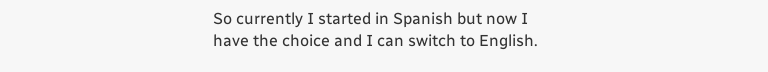So currently I started in Spanish but now I have the choice and I can switch to English.